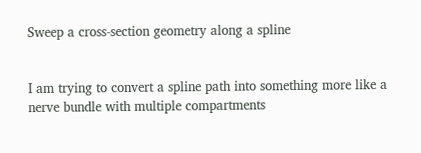Sweep a cross-section geometry along a spline


I am trying to convert a spline path into something more like a nerve bundle with multiple compartments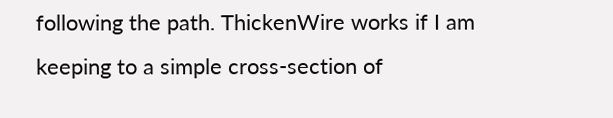following the path. ThickenWire works if I am keeping to a simple cross-section of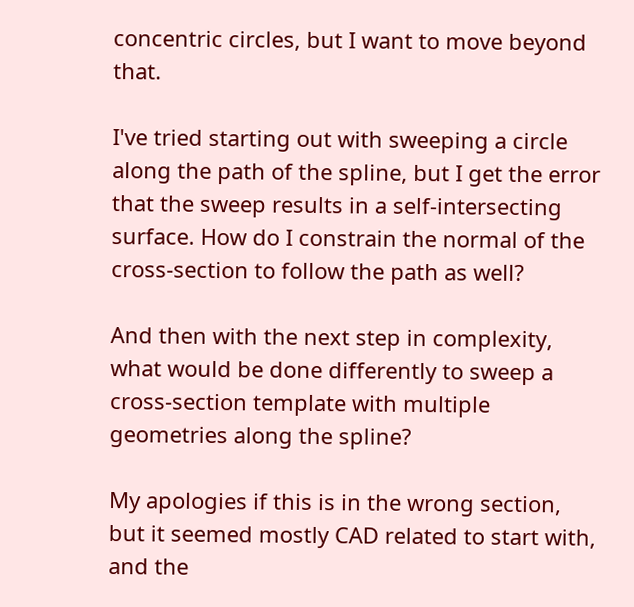concentric circles, but I want to move beyond that.

I've tried starting out with sweeping a circle along the path of the spline, but I get the error that the sweep results in a self-intersecting surface. How do I constrain the normal of the cross-section to follow the path as well?

And then with the next step in complexity, what would be done differently to sweep a cross-section template with multiple geometries along the spline?

My apologies if this is in the wrong section, but it seemed mostly CAD related to start with, and the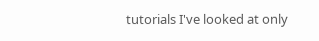tutorials I've looked at only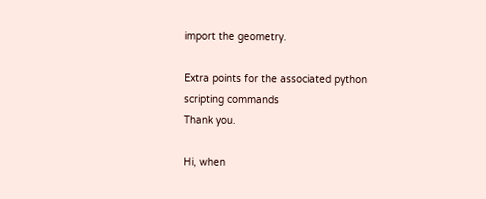import the geometry.

Extra points for the associated python scripting commands
Thank you.

Hi, when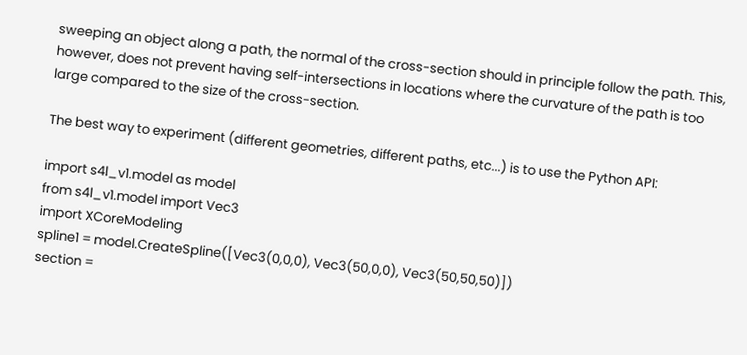sweeping an object along a path, the normal of the cross-section should in principle follow the path. This, however, does not prevent having self-intersections in locations where the curvature of the path is too large compared to the size of the cross-section.

The best way to experiment (different geometries, different paths, etc...) is to use the Python API:

import s4l_v1.model as model
from s4l_v1.model import Vec3
import XCoreModeling
spline1 = model.CreateSpline([Vec3(0,0,0), Vec3(50,0,0), Vec3(50,50,50)])
section =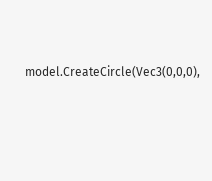model.CreateCircle(Vec3(0,0,0),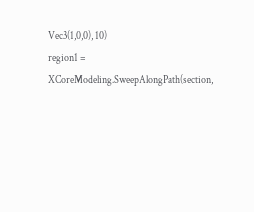Vec3(1,0,0), 10)
region1 = XCoreModeling.SweepAlongPath(section,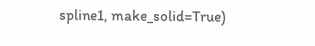spline1, make_solid=True)